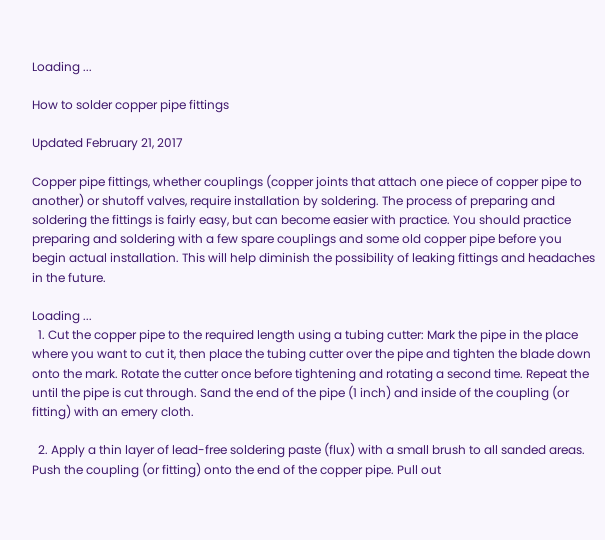Loading ...

How to solder copper pipe fittings

Updated February 21, 2017

Copper pipe fittings, whether couplings (copper joints that attach one piece of copper pipe to another) or shutoff valves, require installation by soldering. The process of preparing and soldering the fittings is fairly easy, but can become easier with practice. You should practice preparing and soldering with a few spare couplings and some old copper pipe before you begin actual installation. This will help diminish the possibility of leaking fittings and headaches in the future.

Loading ...
  1. Cut the copper pipe to the required length using a tubing cutter: Mark the pipe in the place where you want to cut it, then place the tubing cutter over the pipe and tighten the blade down onto the mark. Rotate the cutter once before tightening and rotating a second time. Repeat the until the pipe is cut through. Sand the end of the pipe (1 inch) and inside of the coupling (or fitting) with an emery cloth.

  2. Apply a thin layer of lead-free soldering paste (flux) with a small brush to all sanded areas. Push the coupling (or fitting) onto the end of the copper pipe. Pull out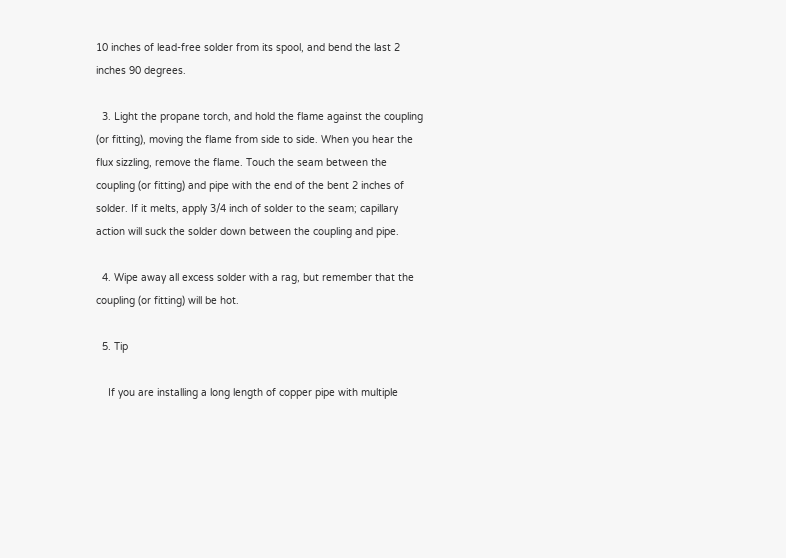10 inches of lead-free solder from its spool, and bend the last 2 inches 90 degrees.

  3. Light the propane torch, and hold the flame against the coupling (or fitting), moving the flame from side to side. When you hear the flux sizzling, remove the flame. Touch the seam between the coupling (or fitting) and pipe with the end of the bent 2 inches of solder. If it melts, apply 3/4 inch of solder to the seam; capillary action will suck the solder down between the coupling and pipe.

  4. Wipe away all excess solder with a rag, but remember that the coupling (or fitting) will be hot.

  5. Tip

    If you are installing a long length of copper pipe with multiple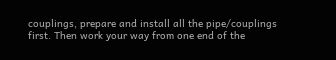couplings, prepare and install all the pipe/couplings first. Then work your way from one end of the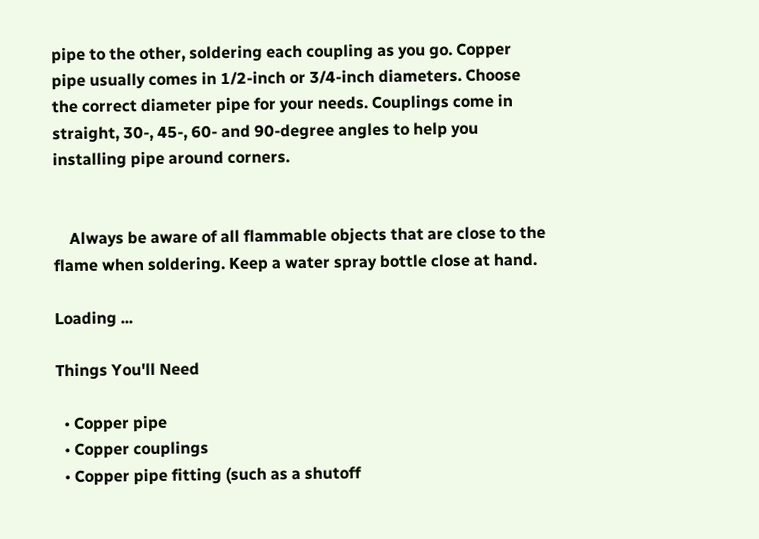pipe to the other, soldering each coupling as you go. Copper pipe usually comes in 1/2-inch or 3/4-inch diameters. Choose the correct diameter pipe for your needs. Couplings come in straight, 30-, 45-, 60- and 90-degree angles to help you installing pipe around corners.


    Always be aware of all flammable objects that are close to the flame when soldering. Keep a water spray bottle close at hand.

Loading ...

Things You'll Need

  • Copper pipe
  • Copper couplings
  • Copper pipe fitting (such as a shutoff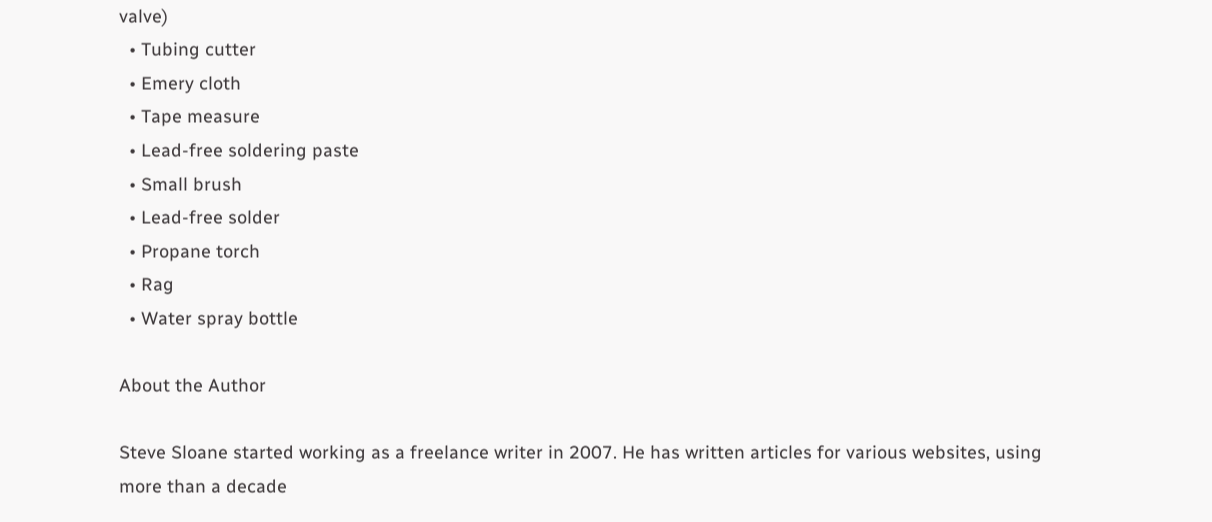valve)
  • Tubing cutter
  • Emery cloth
  • Tape measure
  • Lead-free soldering paste
  • Small brush
  • Lead-free solder
  • Propane torch
  • Rag
  • Water spray bottle

About the Author

Steve Sloane started working as a freelance writer in 2007. He has written articles for various websites, using more than a decade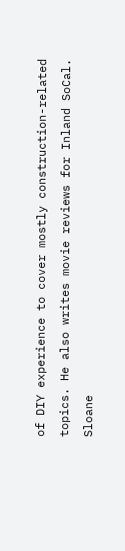of DIY experience to cover mostly construction-related topics. He also writes movie reviews for Inland SoCal. Sloane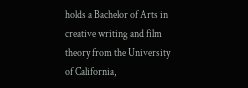holds a Bachelor of Arts in creative writing and film theory from the University of California,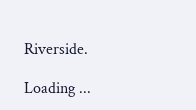Riverside.

Loading ...